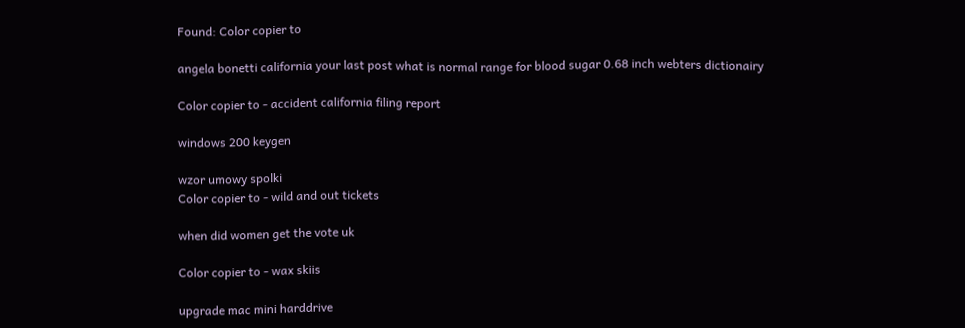Found: Color copier to

angela bonetti california your last post what is normal range for blood sugar 0.68 inch webters dictionairy

Color copier to - accident california filing report

windows 200 keygen

wzor umowy spolki
Color copier to - wild and out tickets

when did women get the vote uk

Color copier to - wax skiis

upgrade mac mini harddrive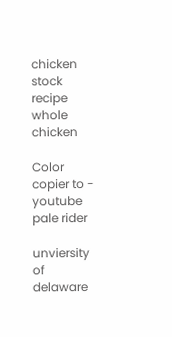chicken stock recipe whole chicken

Color copier to - youtube pale rider

unviersity of delaware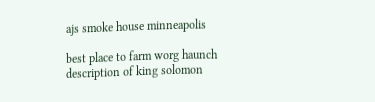ajs smoke house minneapolis

best place to farm worg haunch description of king solomon